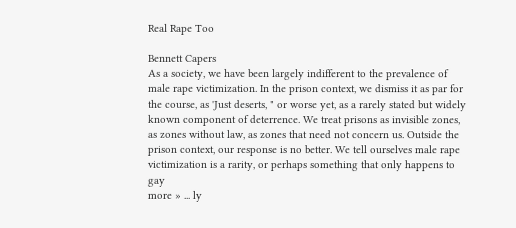Real Rape Too

Bennett Capers
As a society, we have been largely indifferent to the prevalence of male rape victimization. In the prison context, we dismiss it as par for the course, as 'Just deserts, " or worse yet, as a rarely stated but widely known component of deterrence. We treat prisons as invisible zones, as zones without law, as zones that need not concern us. Outside the prison context, our response is no better. We tell ourselves male rape victimization is a rarity, or perhaps something that only happens to gay
more » ... ly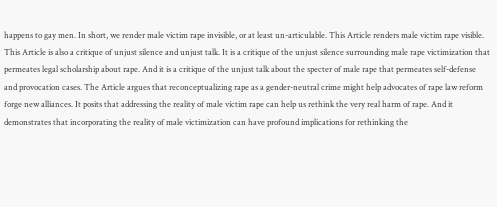happens to gay men. In short, we render male victim rape invisible, or at least un-articulable. This Article renders male victim rape visible. This Article is also a critique of unjust silence and unjust talk. It is a critique of the unjust silence surrounding male rape victimization that permeates legal scholarship about rape. And it is a critique of the unjust talk about the specter of male rape that permeates self-defense and provocation cases. The Article argues that reconceptualizing rape as a gender-neutral crime might help advocates of rape law reform forge new alliances. It posits that addressing the reality of male victim rape can help us rethink the very real harm of rape. And it demonstrates that incorporating the reality of male victimization can have profound implications for rethinking the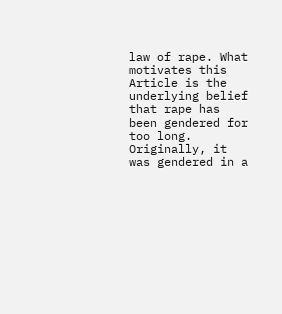law of rape. What motivates this Article is the underlying belief that rape has been gendered for too long. Originally, it was gendered in a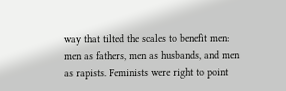way that tilted the scales to benefit men: men as fathers, men as husbands, and men as rapists. Feminists were right to point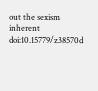out the sexism inherent
doi:10.15779/z38570d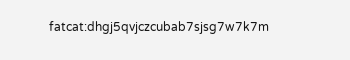fatcat:dhgj5qvjczcubab7sjsg7w7k7m